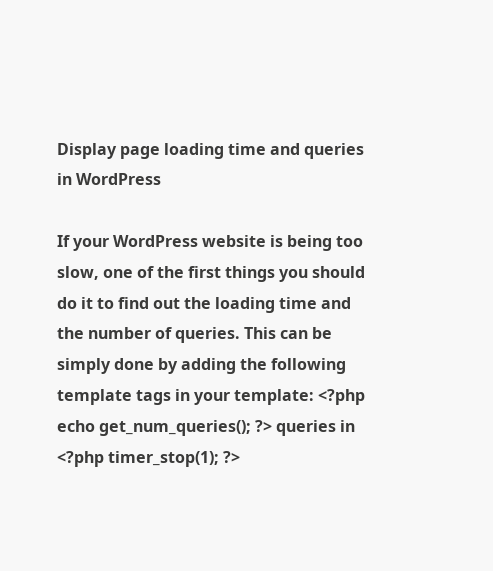Display page loading time and queries in WordPress

If your WordPress website is being too slow, one of the first things you should do it to find out the loading time and the number of queries. This can be simply done by adding the following template tags in your template: <?php echo get_num_queries(); ?> queries in <?php timer_stop(1); ?>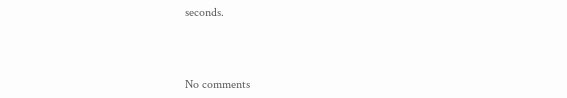seconds.



No comments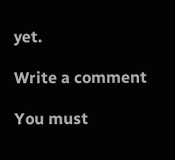yet.

Write a comment

You must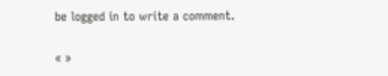be logged in to write a comment.

« »